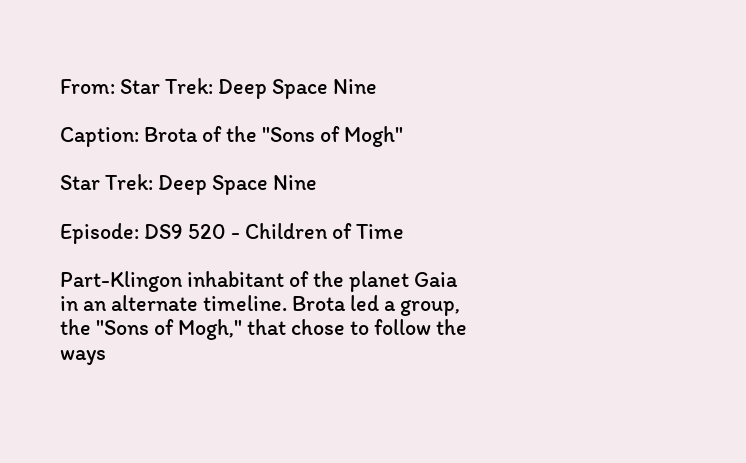From: Star Trek: Deep Space Nine

Caption: Brota of the "Sons of Mogh"

Star Trek: Deep Space Nine

Episode: DS9 520 - Children of Time

Part-Klingon inhabitant of the planet Gaia in an alternate timeline. Brota led a group, the "Sons of Mogh," that chose to follow the ways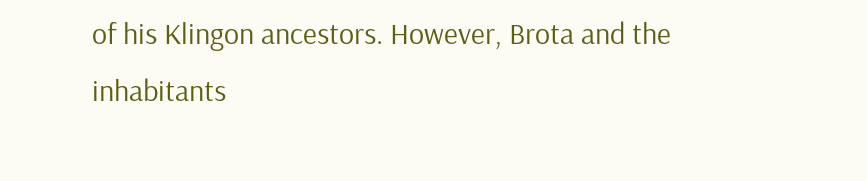of his Klingon ancestors. However, Brota and the inhabitants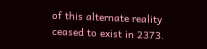of this alternate reality ceased to exist in 2373.